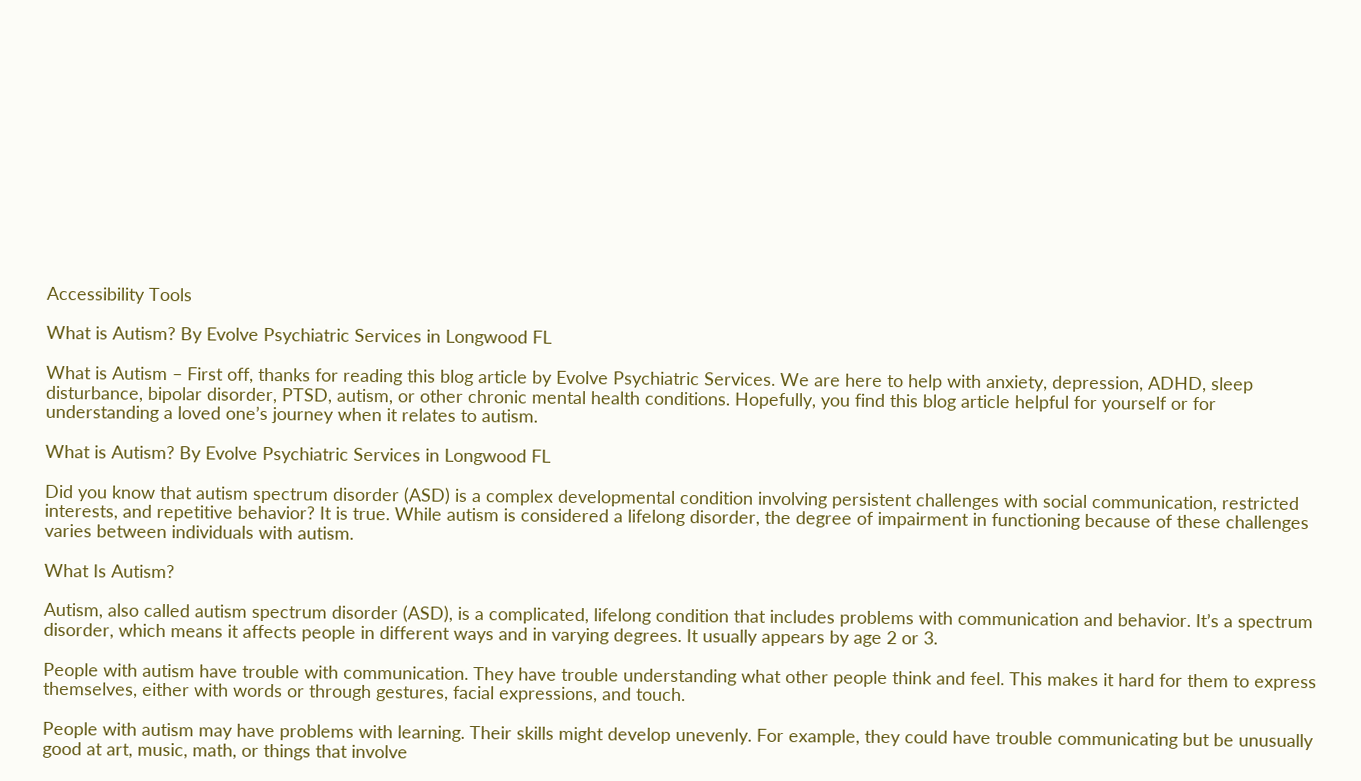Accessibility Tools

What is Autism? By Evolve Psychiatric Services in Longwood FL

What is Autism – First off, thanks for reading this blog article by Evolve Psychiatric Services. We are here to help with anxiety, depression, ADHD, sleep disturbance, bipolar disorder, PTSD, autism, or other chronic mental health conditions. Hopefully, you find this blog article helpful for yourself or for understanding a loved one’s journey when it relates to autism.

What is Autism? By Evolve Psychiatric Services in Longwood FL

Did you know that autism spectrum disorder (ASD) is a complex developmental condition involving persistent challenges with social communication, restricted interests, and repetitive behavior? It is true. While autism is considered a lifelong disorder, the degree of impairment in functioning because of these challenges varies between individuals with autism.

What Is Autism?

Autism, also called autism spectrum disorder (ASD), is a complicated, lifelong condition that includes problems with communication and behavior. It’s a spectrum disorder, which means it affects people in different ways and in varying degrees. It usually appears by age 2 or 3.

People with autism have trouble with communication. They have trouble understanding what other people think and feel. This makes it hard for them to express themselves, either with words or through gestures, facial expressions, and touch.

People with autism may have problems with learning. Their skills might develop unevenly. For example, they could have trouble communicating but be unusually good at art, music, math, or things that involve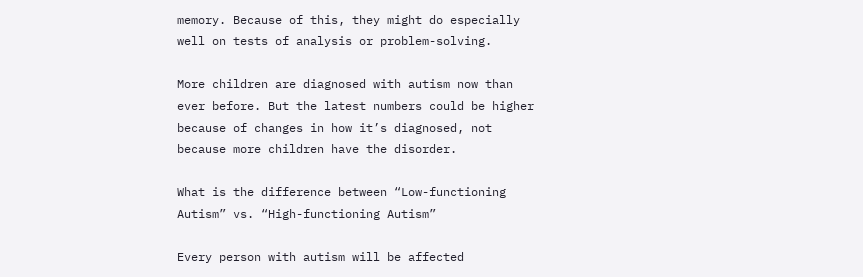memory. Because of this, they might do especially well on tests of analysis or problem-solving.

More children are diagnosed with autism now than ever before. But the latest numbers could be higher because of changes in how it’s diagnosed, not because more children have the disorder.

What is the difference between “Low-functioning Autism” vs. “High-functioning Autism”

Every person with autism will be affected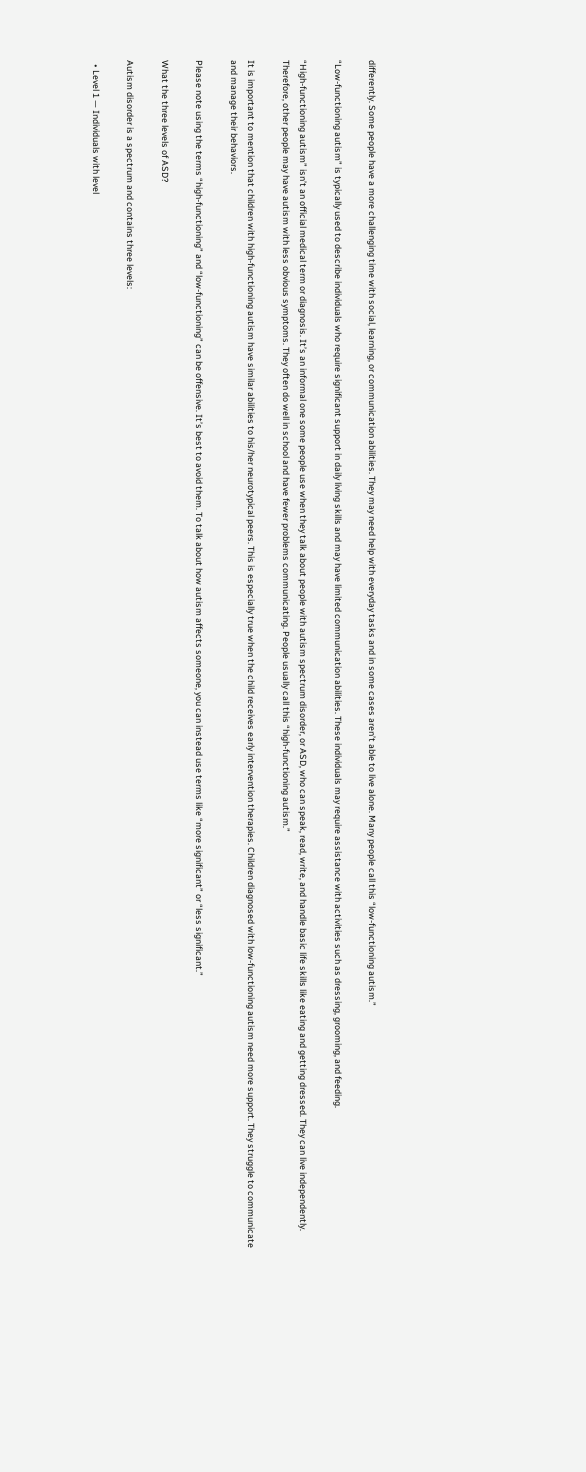differently. Some people have a more challenging time with social, learning, or communication abilities. They may need help with everyday tasks and in some cases aren’t able to live alone. Many people call this “low-functioning autism.”

“Low-functioning autism” is typically used to describe individuals who require significant support in daily living skills and may have limited communication abilities. These individuals may require assistance with activities such as dressing, grooming, and feeding.

“High-functioning autism” isn’t an official medical term or diagnosis. It’s an informal one some people use when they talk about people with autism spectrum disorder, or ASD, who can speak, read, write, and handle basic life skills like eating and getting dressed. They can live independently. Therefore, other people may have autism with less obvious symptoms. They often do well in school and have fewer problems communicating. People usually call this “high-functioning autism.”

It is important to mention that children with high-functioning autism have similar abilities to his/her neurotypical peers. This is especially true when the child receives early intervention therapies. Children diagnosed with low-functioning autism need more support. They struggle to communicate and manage their behaviors.

Please note using the terms “high-functioning” and “low-functioning” can be offensive. It’s best to avoid them. To talk about how autism affects someone, you can instead use terms like “more significant” or “less significant.”

What the three levels of ASD?

Autism disorder is a spectrum and contains three levels:

  • Level 1 — Individuals with level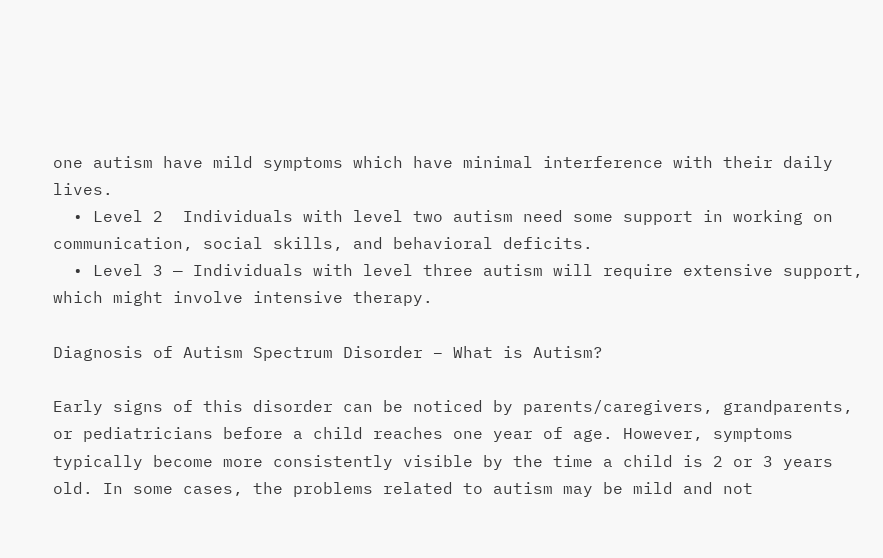one autism have mild symptoms which have minimal interference with their daily lives.
  • Level 2  Individuals with level two autism need some support in working on communication, social skills, and behavioral deficits.
  • Level 3 — Individuals with level three autism will require extensive support, which might involve intensive therapy.

Diagnosis of Autism Spectrum Disorder – What is Autism?

Early signs of this disorder can be noticed by parents/caregivers, grandparents, or pediatricians before a child reaches one year of age. However, symptoms typically become more consistently visible by the time a child is 2 or 3 years old. In some cases, the problems related to autism may be mild and not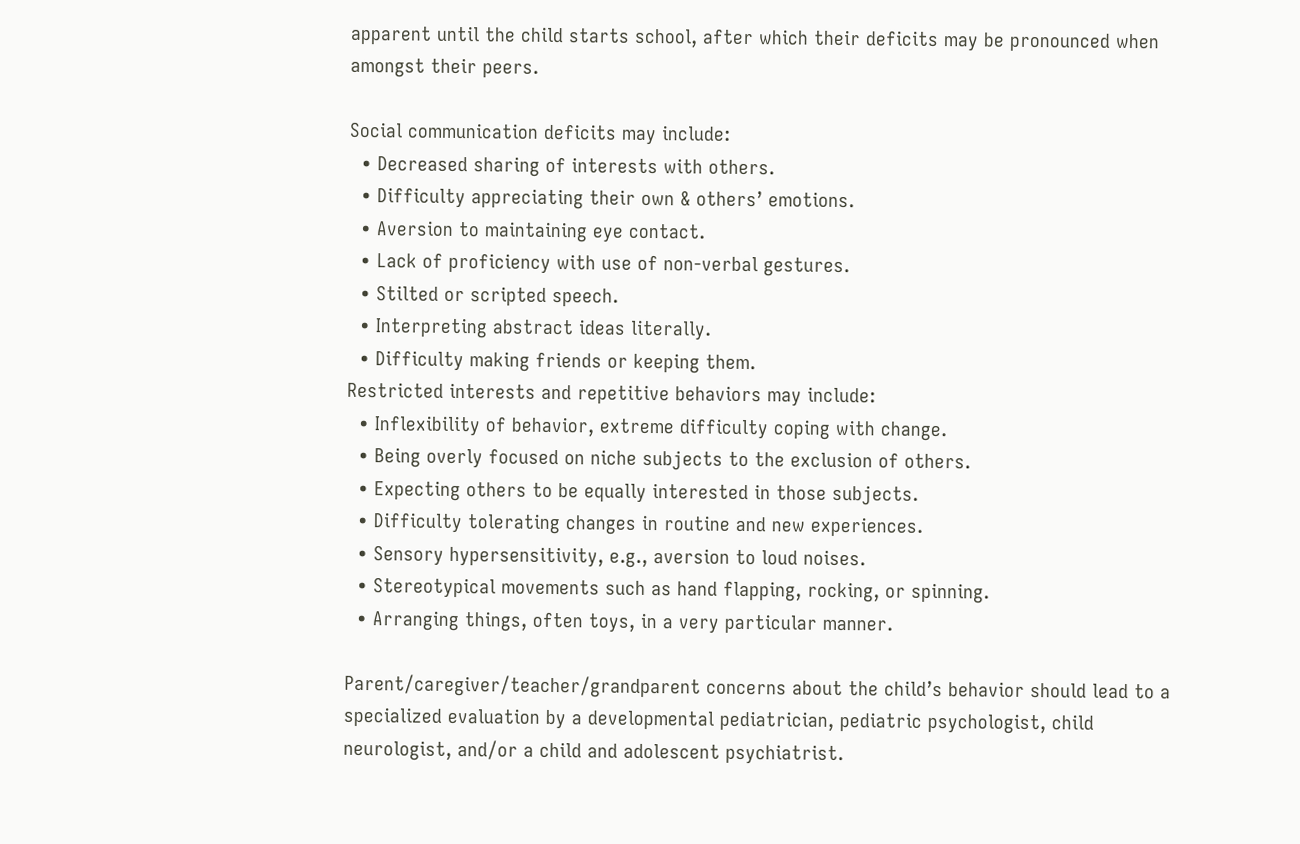apparent until the child starts school, after which their deficits may be pronounced when amongst their peers.

Social communication deficits may include:
  • Decreased sharing of interests with others.
  • Difficulty appreciating their own & others’ emotions.
  • Aversion to maintaining eye contact.
  • Lack of proficiency with use of non-verbal gestures.
  • Stilted or scripted speech.
  • Interpreting abstract ideas literally.
  • Difficulty making friends or keeping them.
Restricted interests and repetitive behaviors may include:
  • Inflexibility of behavior, extreme difficulty coping with change.
  • Being overly focused on niche subjects to the exclusion of others.
  • Expecting others to be equally interested in those subjects.
  • Difficulty tolerating changes in routine and new experiences.
  • Sensory hypersensitivity, e.g., aversion to loud noises.
  • Stereotypical movements such as hand flapping, rocking, or spinning.
  • Arranging things, often toys, in a very particular manner.

Parent/caregiver/teacher/grandparent concerns about the child’s behavior should lead to a specialized evaluation by a developmental pediatrician, pediatric psychologist, child neurologist, and/or a child and adolescent psychiatrist.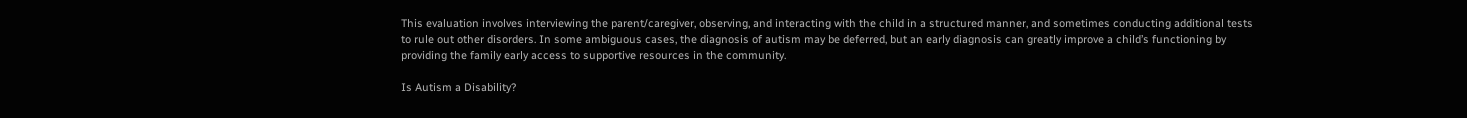This evaluation involves interviewing the parent/caregiver, observing, and interacting with the child in a structured manner, and sometimes conducting additional tests to rule out other disorders. In some ambiguous cases, the diagnosis of autism may be deferred, but an early diagnosis can greatly improve a child’s functioning by providing the family early access to supportive resources in the community.

Is Autism a Disability?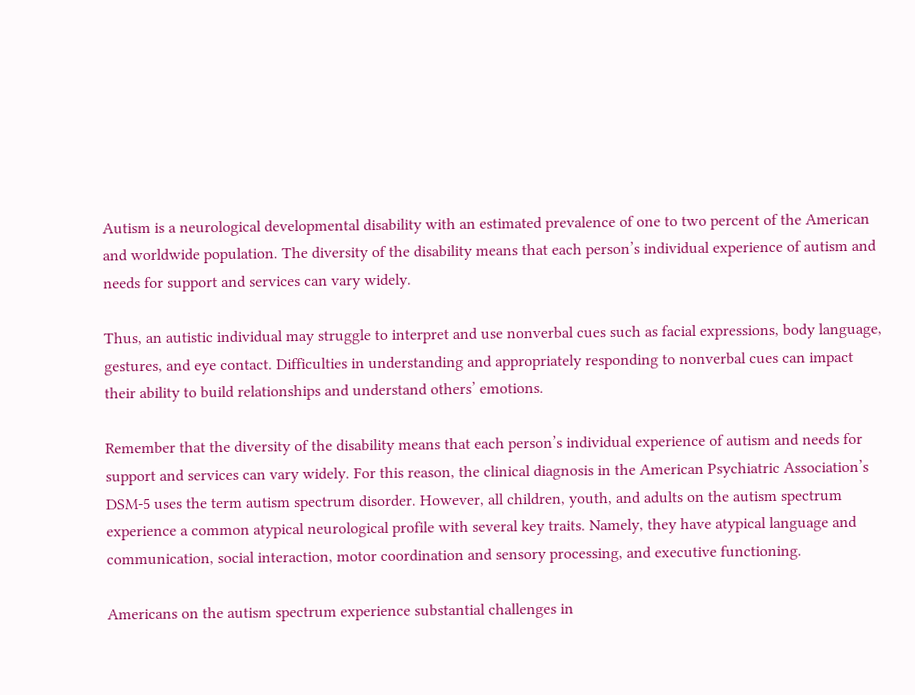Autism is a neurological developmental disability with an estimated prevalence of one to two percent of the American and worldwide population. The diversity of the disability means that each person’s individual experience of autism and needs for support and services can vary widely.

Thus, an autistic individual may struggle to interpret and use nonverbal cues such as facial expressions, body language, gestures, and eye contact. Difficulties in understanding and appropriately responding to nonverbal cues can impact their ability to build relationships and understand others’ emotions.

Remember that the diversity of the disability means that each person’s individual experience of autism and needs for support and services can vary widely. For this reason, the clinical diagnosis in the American Psychiatric Association’s DSM-5 uses the term autism spectrum disorder. However, all children, youth, and adults on the autism spectrum experience a common atypical neurological profile with several key traits. Namely, they have atypical language and communication, social interaction, motor coordination and sensory processing, and executive functioning.

Americans on the autism spectrum experience substantial challenges in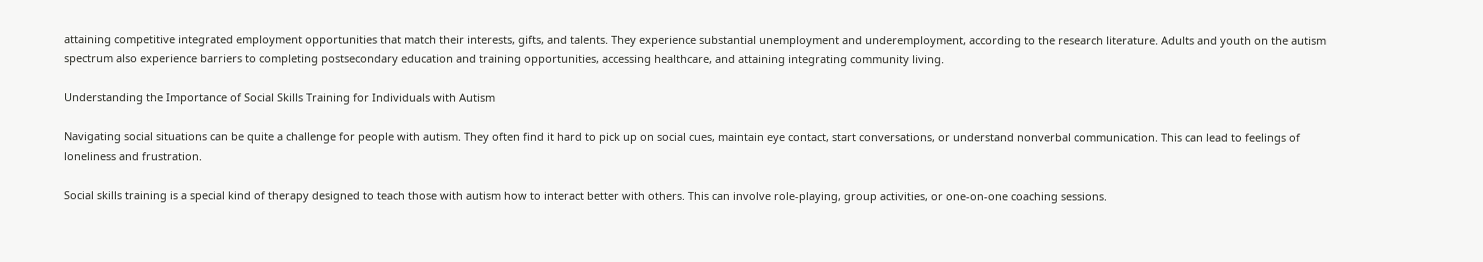attaining competitive integrated employment opportunities that match their interests, gifts, and talents. They experience substantial unemployment and underemployment, according to the research literature. Adults and youth on the autism spectrum also experience barriers to completing postsecondary education and training opportunities, accessing healthcare, and attaining integrating community living.

Understanding the Importance of Social Skills Training for Individuals with Autism

Navigating social situations can be quite a challenge for people with autism. They often find it hard to pick up on social cues, maintain eye contact, start conversations, or understand nonverbal communication. This can lead to feelings of loneliness and frustration.

Social skills training is a special kind of therapy designed to teach those with autism how to interact better with others. This can involve role-playing, group activities, or one-on-one coaching sessions.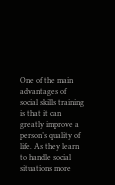One of the main advantages of social skills training is that it can greatly improve a person’s quality of life. As they learn to handle social situations more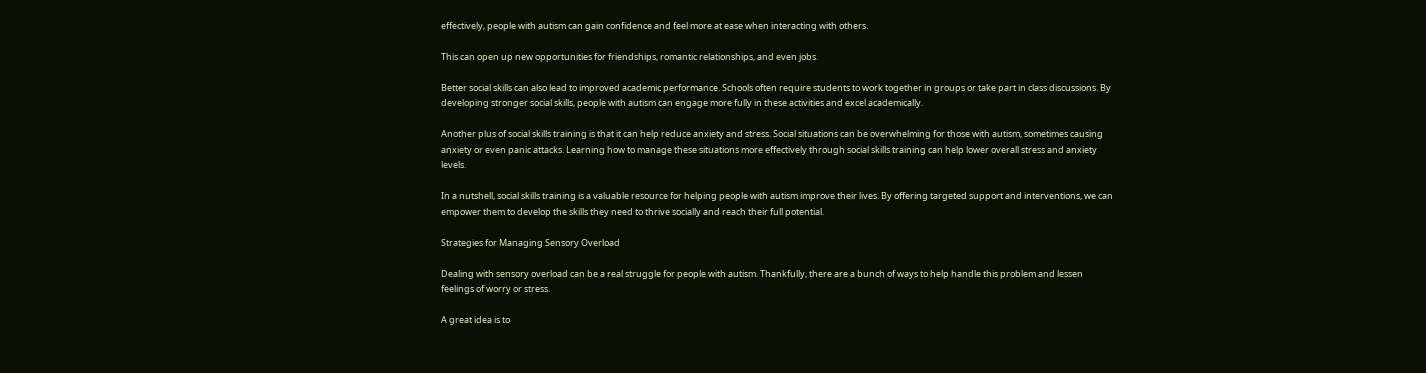effectively, people with autism can gain confidence and feel more at ease when interacting with others.

This can open up new opportunities for friendships, romantic relationships, and even jobs.

Better social skills can also lead to improved academic performance. Schools often require students to work together in groups or take part in class discussions. By developing stronger social skills, people with autism can engage more fully in these activities and excel academically.

Another plus of social skills training is that it can help reduce anxiety and stress. Social situations can be overwhelming for those with autism, sometimes causing anxiety or even panic attacks. Learning how to manage these situations more effectively through social skills training can help lower overall stress and anxiety levels.

In a nutshell, social skills training is a valuable resource for helping people with autism improve their lives. By offering targeted support and interventions, we can empower them to develop the skills they need to thrive socially and reach their full potential.

Strategies for Managing Sensory Overload

Dealing with sensory overload can be a real struggle for people with autism. Thankfully, there are a bunch of ways to help handle this problem and lessen feelings of worry or stress.

A great idea is to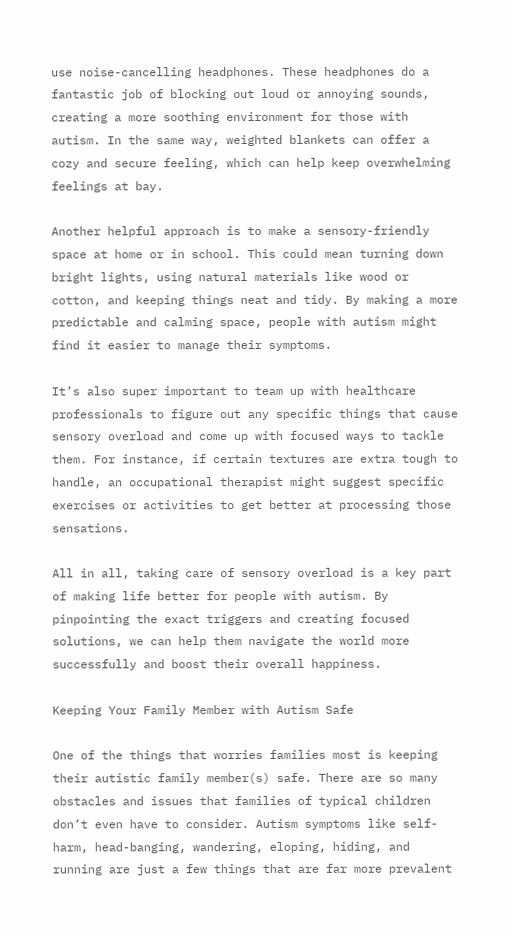use noise-cancelling headphones. These headphones do a fantastic job of blocking out loud or annoying sounds, creating a more soothing environment for those with autism. In the same way, weighted blankets can offer a cozy and secure feeling, which can help keep overwhelming feelings at bay.

Another helpful approach is to make a sensory-friendly space at home or in school. This could mean turning down bright lights, using natural materials like wood or cotton, and keeping things neat and tidy. By making a more predictable and calming space, people with autism might find it easier to manage their symptoms.

It’s also super important to team up with healthcare professionals to figure out any specific things that cause sensory overload and come up with focused ways to tackle them. For instance, if certain textures are extra tough to handle, an occupational therapist might suggest specific exercises or activities to get better at processing those sensations.

All in all, taking care of sensory overload is a key part of making life better for people with autism. By pinpointing the exact triggers and creating focused solutions, we can help them navigate the world more successfully and boost their overall happiness.

Keeping Your Family Member with Autism Safe

One of the things that worries families most is keeping their autistic family member(s) safe. There are so many obstacles and issues that families of typical children don’t even have to consider. Autism symptoms like self-harm, head-banging, wandering, eloping, hiding, and running are just a few things that are far more prevalent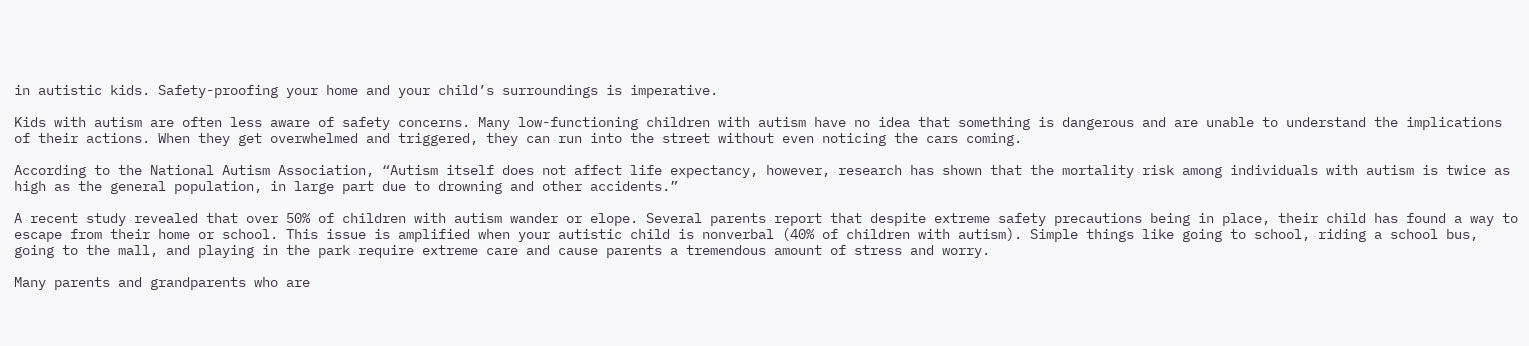in autistic kids. Safety-proofing your home and your child’s surroundings is imperative.

Kids with autism are often less aware of safety concerns. Many low-functioning children with autism have no idea that something is dangerous and are unable to understand the implications of their actions. When they get overwhelmed and triggered, they can run into the street without even noticing the cars coming.

According to the National Autism Association, “Autism itself does not affect life expectancy, however, research has shown that the mortality risk among individuals with autism is twice as high as the general population, in large part due to drowning and other accidents.”

A recent study revealed that over 50% of children with autism wander or elope. Several parents report that despite extreme safety precautions being in place, their child has found a way to escape from their home or school. This issue is amplified when your autistic child is nonverbal (40% of children with autism). Simple things like going to school, riding a school bus, going to the mall, and playing in the park require extreme care and cause parents a tremendous amount of stress and worry.

Many parents and grandparents who are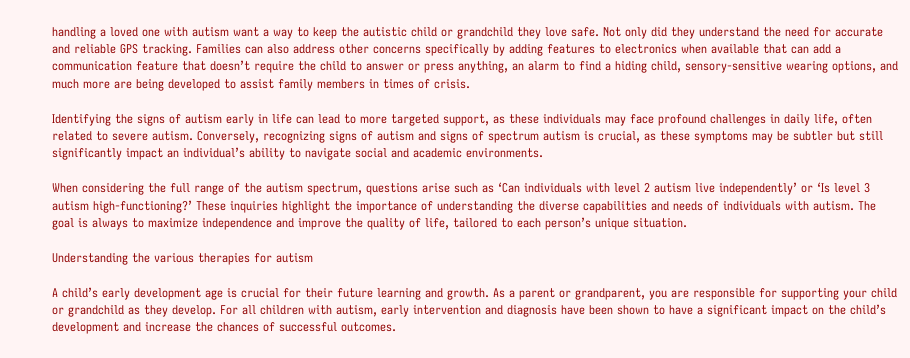handling a loved one with autism want a way to keep the autistic child or grandchild they love safe. Not only did they understand the need for accurate and reliable GPS tracking. Families can also address other concerns specifically by adding features to electronics when available that can add a communication feature that doesn’t require the child to answer or press anything, an alarm to find a hiding child, sensory-sensitive wearing options, and much more are being developed to assist family members in times of crisis.

Identifying the signs of autism early in life can lead to more targeted support, as these individuals may face profound challenges in daily life, often related to severe autism. Conversely, recognizing signs of autism and signs of spectrum autism is crucial, as these symptoms may be subtler but still significantly impact an individual’s ability to navigate social and academic environments.

When considering the full range of the autism spectrum, questions arise such as ‘Can individuals with level 2 autism live independently’ or ‘Is level 3 autism high-functioning?’ These inquiries highlight the importance of understanding the diverse capabilities and needs of individuals with autism. The goal is always to maximize independence and improve the quality of life, tailored to each person’s unique situation.

Understanding the various therapies for autism

A child’s early development age is crucial for their future learning and growth. As a parent or grandparent, you are responsible for supporting your child or grandchild as they develop. For all children with autism, early intervention and diagnosis have been shown to have a significant impact on the child’s development and increase the chances of successful outcomes.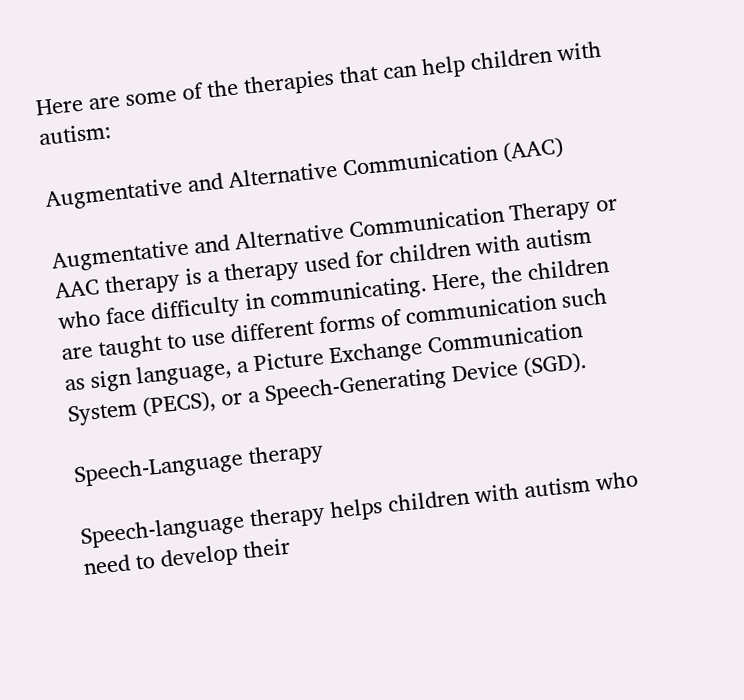Here are some of the therapies that can help children with autism:

Augmentative and Alternative Communication (AAC)

Augmentative and Alternative Communication Therapy or AAC therapy is a therapy used for children with autism who face difficulty in communicating. Here, the children are taught to use different forms of communication such as sign language, a Picture Exchange Communication System (PECS), or a Speech-Generating Device (SGD).

Speech-Language therapy

Speech-language therapy helps children with autism who need to develop their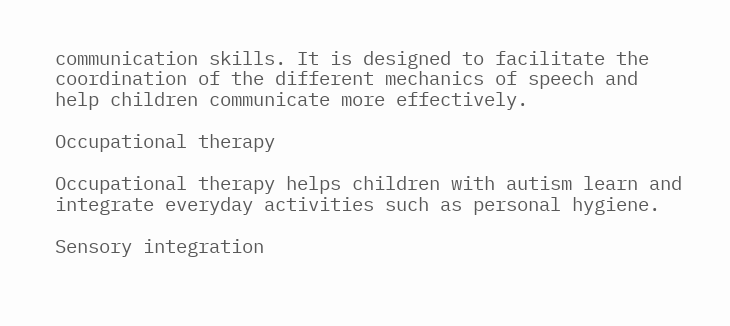communication skills. It is designed to facilitate the coordination of the different mechanics of speech and help children communicate more effectively.

Occupational therapy

Occupational therapy helps children with autism learn and integrate everyday activities such as personal hygiene.

Sensory integration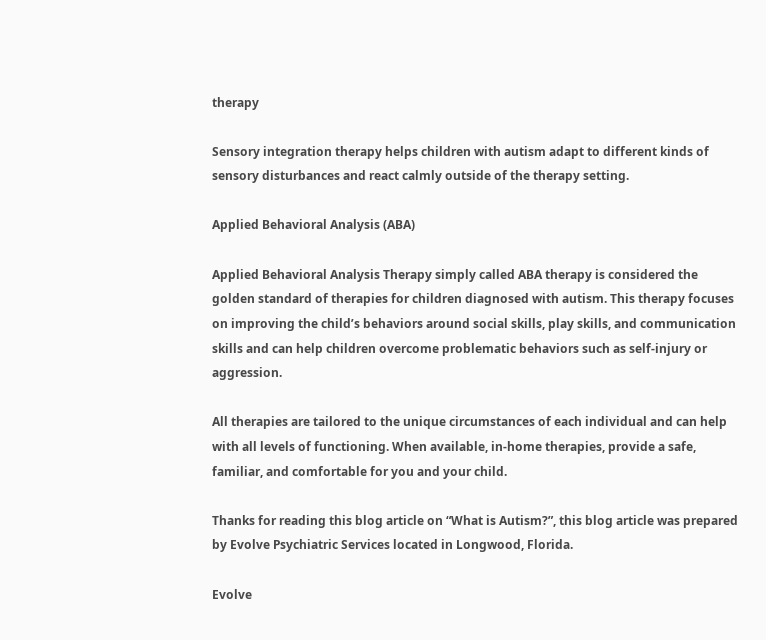therapy

Sensory integration therapy helps children with autism adapt to different kinds of sensory disturbances and react calmly outside of the therapy setting.

Applied Behavioral Analysis (ABA)

Applied Behavioral Analysis Therapy simply called ABA therapy is considered the golden standard of therapies for children diagnosed with autism. This therapy focuses on improving the child’s behaviors around social skills, play skills, and communication skills and can help children overcome problematic behaviors such as self-injury or aggression.

All therapies are tailored to the unique circumstances of each individual and can help with all levels of functioning. When available, in-home therapies, provide a safe, familiar, and comfortable for you and your child.

Thanks for reading this blog article on “What is Autism?”, this blog article was prepared by Evolve Psychiatric Services located in Longwood, Florida.

Evolve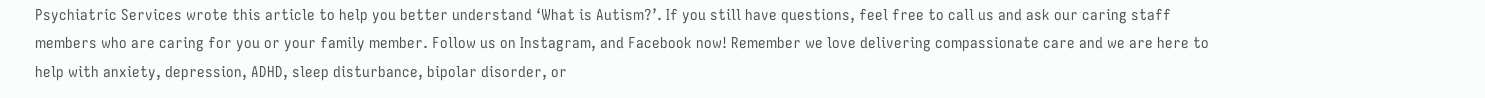Psychiatric Services wrote this article to help you better understand ‘What is Autism?’. If you still have questions, feel free to call us and ask our caring staff members who are caring for you or your family member. Follow us on Instagram, and Facebook now! Remember we love delivering compassionate care and we are here to help with anxiety, depression, ADHD, sleep disturbance, bipolar disorder, or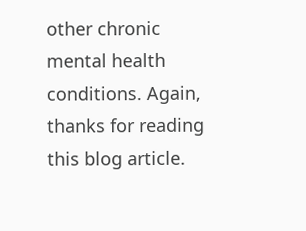other chronic mental health conditions. Again, thanks for reading this blog article.